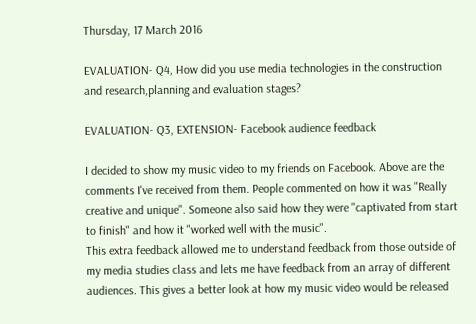Thursday, 17 March 2016

EVALUATION- Q4, How did you use media technologies in the construction and research,planning and evaluation stages?

EVALUATION- Q3, EXTENSION- Facebook audience feedback

I decided to show my music video to my friends on Facebook. Above are the comments I've received from them. People commented on how it was "Really creative and unique". Someone also said how they were "captivated from start to finish" and how it "worked well with the music".
This extra feedback allowed me to understand feedback from those outside of my media studies class and lets me have feedback from an array of different audiences. This gives a better look at how my music video would be released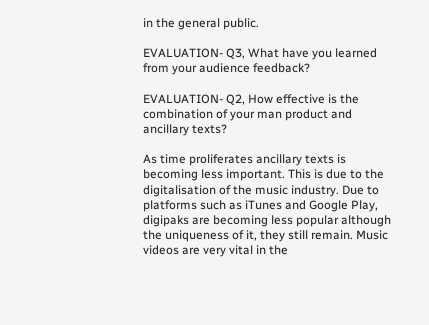in the general public.

EVALUATION- Q3, What have you learned from your audience feedback?

EVALUATION- Q2, How effective is the combination of your man product and ancillary texts?

As time proliferates ancillary texts is becoming less important. This is due to the digitalisation of the music industry. Due to platforms such as iTunes and Google Play, digipaks are becoming less popular although the uniqueness of it, they still remain. Music videos are very vital in the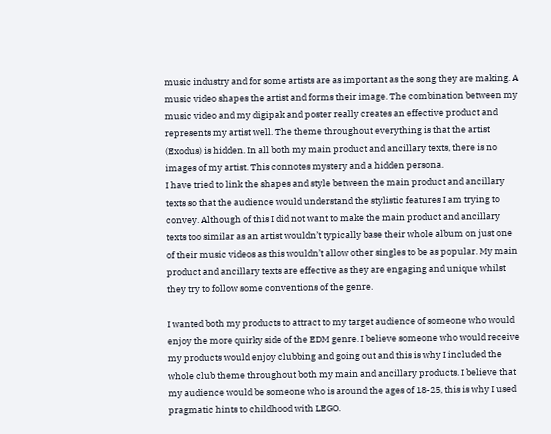music industry and for some artists are as important as the song they are making. A music video shapes the artist and forms their image. The combination between my music video and my digipak and poster really creates an effective product and represents my artist well. The theme throughout everything is that the artist (Exodus) is hidden. In all both my main product and ancillary texts, there is no images of my artist. This connotes mystery and a hidden persona.
I have tried to link the shapes and style between the main product and ancillary texts so that the audience would understand the stylistic features I am trying to convey. Although of this I did not want to make the main product and ancillary texts too similar as an artist wouldn’t typically base their whole album on just one of their music videos as this wouldn’t allow other singles to be as popular. My main product and ancillary texts are effective as they are engaging and unique whilst they try to follow some conventions of the genre.

I wanted both my products to attract to my target audience of someone who would enjoy the more quirky side of the EDM genre. I believe someone who would receive my products would enjoy clubbing and going out and this is why I included the whole club theme throughout both my main and ancillary products. I believe that my audience would be someone who is around the ages of 18-25, this is why I used pragmatic hints to childhood with LEGO.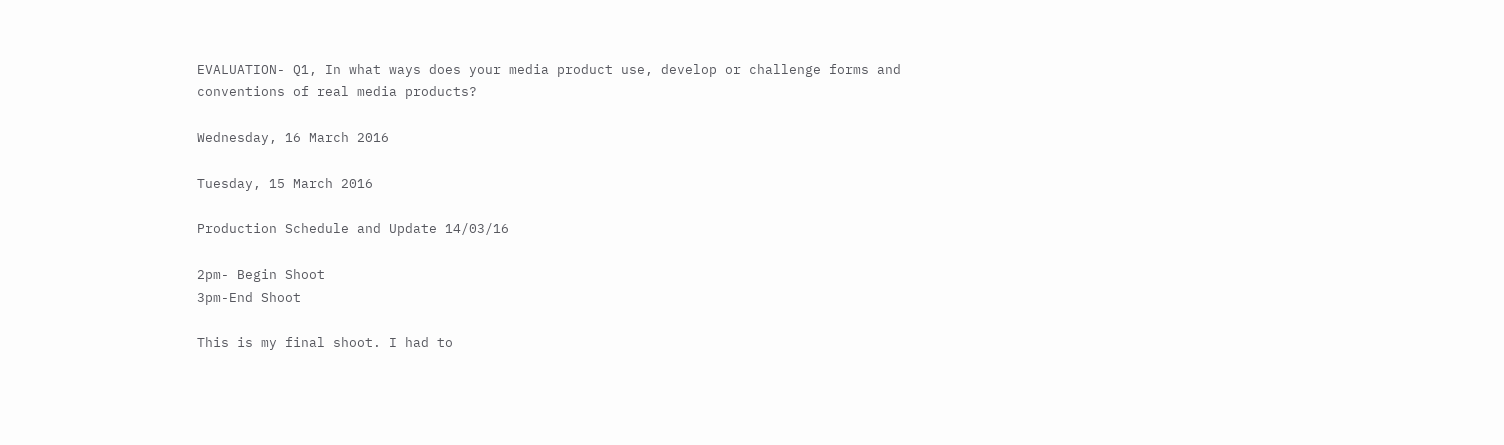EVALUATION- Q1, In what ways does your media product use, develop or challenge forms and conventions of real media products?

Wednesday, 16 March 2016

Tuesday, 15 March 2016

Production Schedule and Update 14/03/16

2pm- Begin Shoot
3pm-End Shoot

This is my final shoot. I had to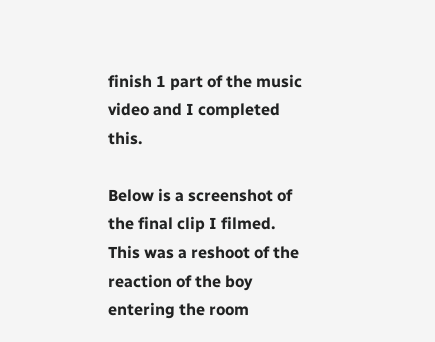finish 1 part of the music video and I completed this.

Below is a screenshot of the final clip I filmed. This was a reshoot of the reaction of the boy entering the room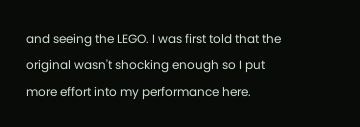and seeing the LEGO. I was first told that the original wasn't shocking enough so I put more effort into my performance here.